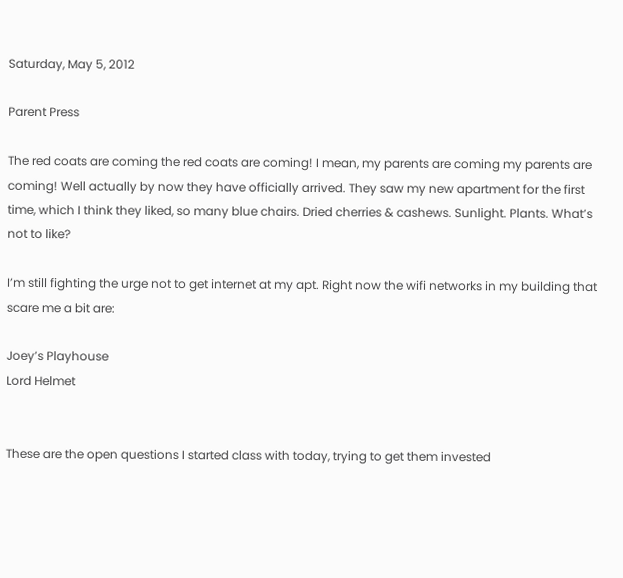Saturday, May 5, 2012

Parent Press

The red coats are coming the red coats are coming! I mean, my parents are coming my parents are coming! Well actually by now they have officially arrived. They saw my new apartment for the first time, which I think they liked, so many blue chairs. Dried cherries & cashews. Sunlight. Plants. What’s not to like?

I’m still fighting the urge not to get internet at my apt. Right now the wifi networks in my building that scare me a bit are:

Joey’s Playhouse
Lord Helmet


These are the open questions I started class with today, trying to get them invested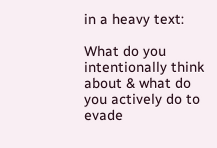in a heavy text:

What do you intentionally think about & what do you actively do to evade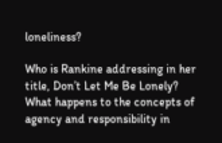loneliness?

Who is Rankine addressing in her title, Don’t Let Me Be Lonely? What happens to the concepts of agency and responsibility in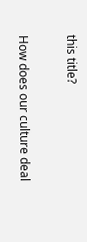this title?

How does our culture deal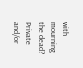with mourning the dead? Private and/or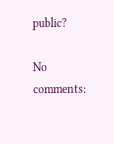public?

No comments: